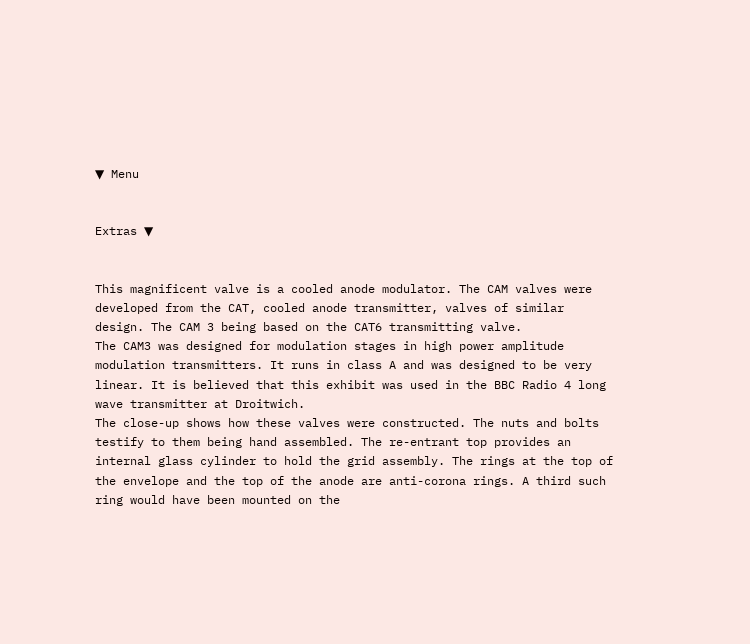▼ Menu


Extras ▼


This magnificent valve is a cooled anode modulator. The CAM valves were developed from the CAT, cooled anode transmitter, valves of similar design. The CAM 3 being based on the CAT6 transmitting valve.
The CAM3 was designed for modulation stages in high power amplitude modulation transmitters. It runs in class A and was designed to be very linear. It is believed that this exhibit was used in the BBC Radio 4 long wave transmitter at Droitwich.
The close-up shows how these valves were constructed. The nuts and bolts testify to them being hand assembled. The re-entrant top provides an internal glass cylinder to hold the grid assembly. The rings at the top of the envelope and the top of the anode are anti-corona rings. A third such ring would have been mounted on the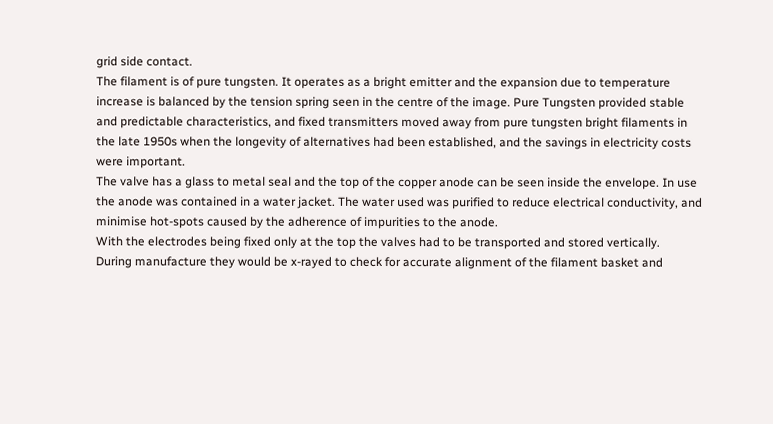grid side contact.
The filament is of pure tungsten. It operates as a bright emitter and the expansion due to temperature increase is balanced by the tension spring seen in the centre of the image. Pure Tungsten provided stable and predictable characteristics, and fixed transmitters moved away from pure tungsten bright filaments in the late 1950s when the longevity of alternatives had been established, and the savings in electricity costs were important.
The valve has a glass to metal seal and the top of the copper anode can be seen inside the envelope. In use the anode was contained in a water jacket. The water used was purified to reduce electrical conductivity, and minimise hot-spots caused by the adherence of impurities to the anode.
With the electrodes being fixed only at the top the valves had to be transported and stored vertically.
During manufacture they would be x-rayed to check for accurate alignment of the filament basket and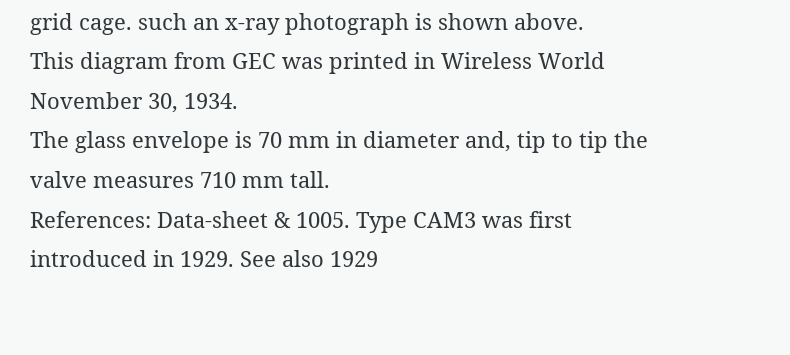grid cage. such an x-ray photograph is shown above.
This diagram from GEC was printed in Wireless World November 30, 1934.
The glass envelope is 70 mm in diameter and, tip to tip the valve measures 710 mm tall.
References: Data-sheet & 1005. Type CAM3 was first introduced in 1929. See also 1929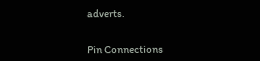adverts.


Pin Connections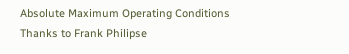Absolute Maximum Operating Conditions
Thanks to Frank Philipse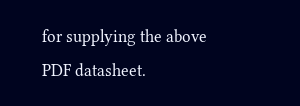for supplying the above PDF datasheet.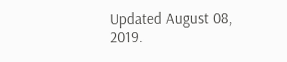Updated August 08, 2019.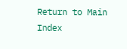Return to Main Index